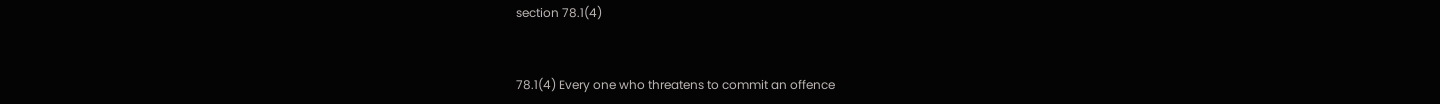section 78.1(4)


78.1(4) Every one who threatens to commit an offence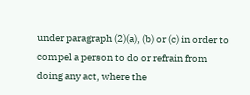under paragraph (2)(a), (b) or (c) in order to compel a person to do or refrain from doing any act, where the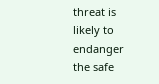threat is likely to endanger the safe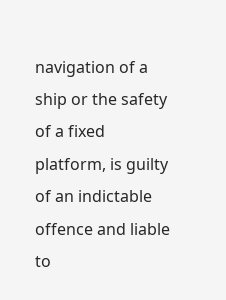navigation of a ship or the safety of a fixed platform, is guilty of an indictable offence and liable to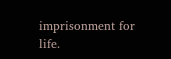imprisonment for life.